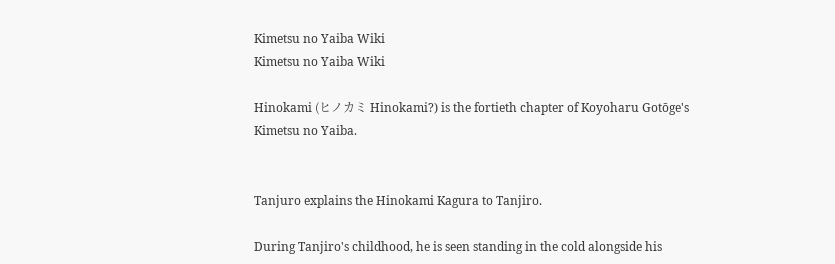Kimetsu no Yaiba Wiki
Kimetsu no Yaiba Wiki

Hinokami (ヒノカミ Hinokami?) is the fortieth chapter of Koyoharu Gotōge's Kimetsu no Yaiba.


Tanjuro explains the Hinokami Kagura to Tanjiro.

During Tanjiro's childhood, he is seen standing in the cold alongside his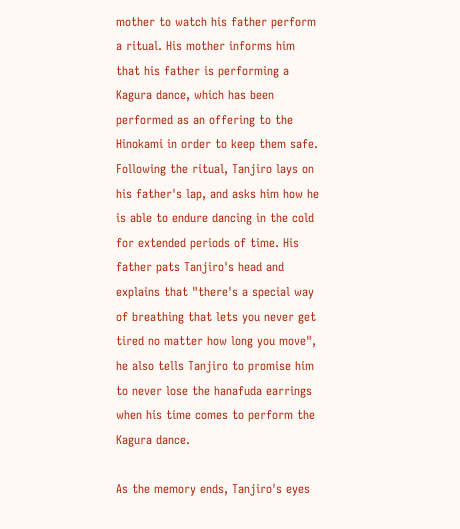mother to watch his father perform a ritual. His mother informs him that his father is performing a Kagura dance, which has been performed as an offering to the Hinokami in order to keep them safe. Following the ritual, Tanjiro lays on his father's lap, and asks him how he is able to endure dancing in the cold for extended periods of time. His father pats Tanjiro's head and explains that "there's a special way of breathing that lets you never get tired no matter how long you move", he also tells Tanjiro to promise him to never lose the hanafuda earrings when his time comes to perform the Kagura dance.

As the memory ends, Tanjiro's eyes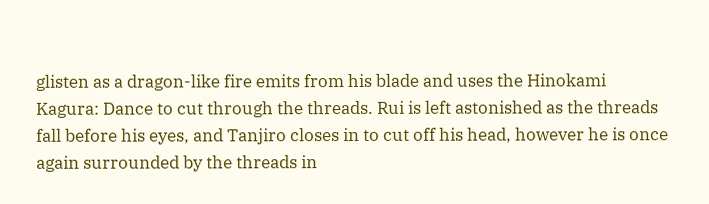glisten as a dragon-like fire emits from his blade and uses the Hinokami Kagura: Dance to cut through the threads. Rui is left astonished as the threads fall before his eyes, and Tanjiro closes in to cut off his head, however he is once again surrounded by the threads in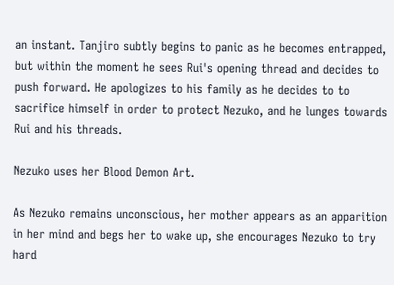an instant. Tanjiro subtly begins to panic as he becomes entrapped, but within the moment he sees Rui's opening thread and decides to push forward. He apologizes to his family as he decides to to sacrifice himself in order to protect Nezuko, and he lunges towards Rui and his threads.

Nezuko uses her Blood Demon Art.

As Nezuko remains unconscious, her mother appears as an apparition in her mind and begs her to wake up, she encourages Nezuko to try hard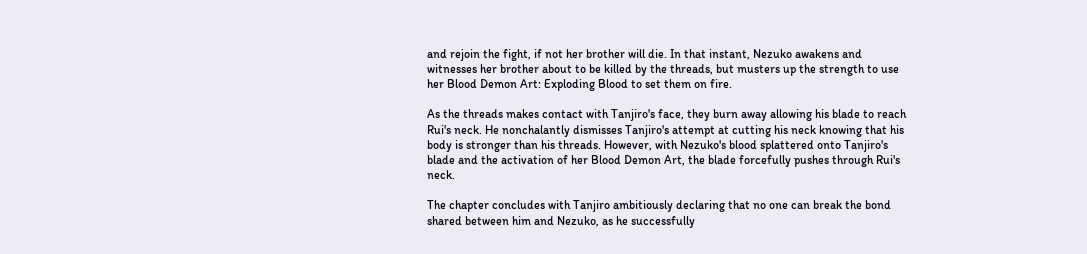and rejoin the fight, if not her brother will die. In that instant, Nezuko awakens and witnesses her brother about to be killed by the threads, but musters up the strength to use her Blood Demon Art: Exploding Blood to set them on fire.

As the threads makes contact with Tanjiro's face, they burn away allowing his blade to reach Rui's neck. He nonchalantly dismisses Tanjiro's attempt at cutting his neck knowing that his body is stronger than his threads. However, with Nezuko's blood splattered onto Tanjiro's blade and the activation of her Blood Demon Art, the blade forcefully pushes through Rui's neck.

The chapter concludes with Tanjiro ambitiously declaring that no one can break the bond shared between him and Nezuko, as he successfully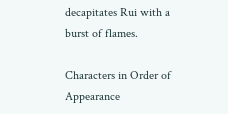decapitates Rui with a burst of flames.

Characters in Order of Appearance